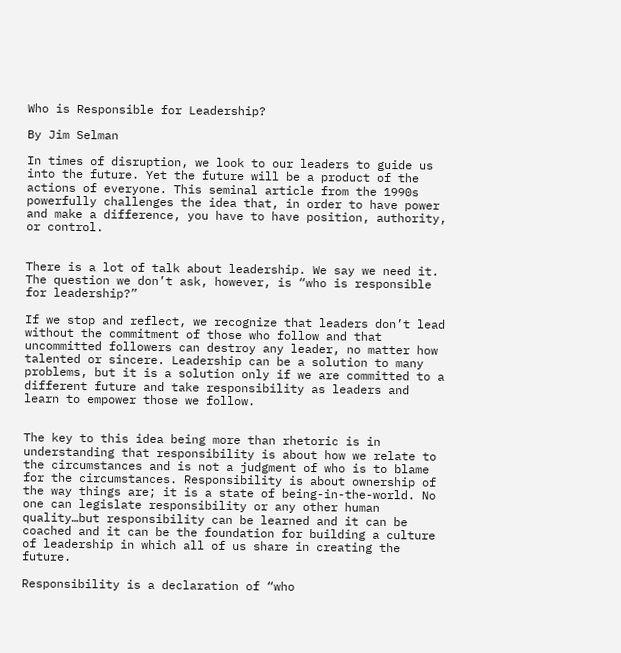Who is Responsible for Leadership?

By Jim Selman

In times of disruption, we look to our leaders to guide us into the future. Yet the future will be a product of the actions of everyone. This seminal article from the 1990s powerfully challenges the idea that, in order to have power and make a difference, you have to have position, authority, or control.


There is a lot of talk about leadership. We say we need it. The question we don’t ask, however, is “who is responsible for leadership?”

If we stop and reflect, we recognize that leaders don’t lead without the commitment of those who follow and that uncommitted followers can destroy any leader, no matter how talented or sincere. Leadership can be a solution to many problems, but it is a solution only if we are committed to a different future and take responsibility as leaders and learn to empower those we follow.


The key to this idea being more than rhetoric is in understanding that responsibility is about how we relate to the circumstances and is not a judgment of who is to blame for the circumstances. Responsibility is about ownership of the way things are; it is a state of being-in-the-world. No one can legislate responsibility or any other human quality…but responsibility can be learned and it can be coached and it can be the foundation for building a culture of leadership in which all of us share in creating the future.

Responsibility is a declaration of “who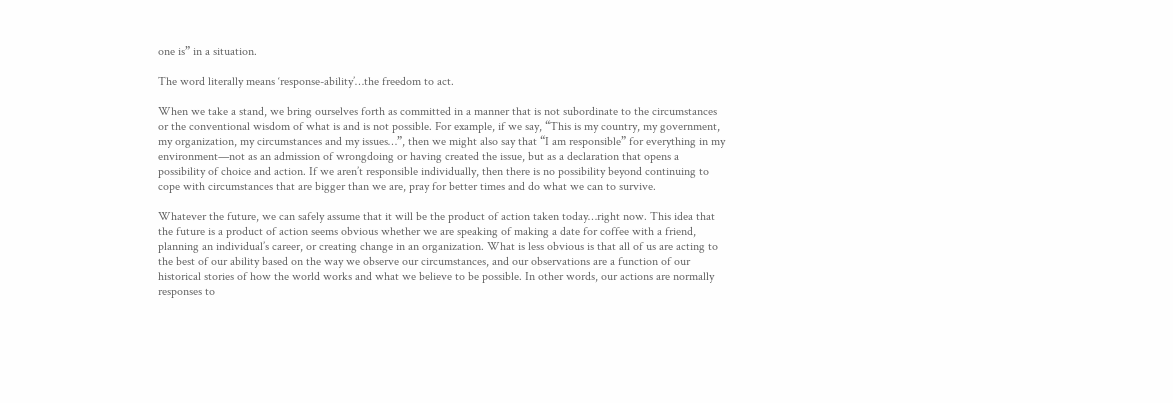one is” in a situation.

The word literally means ‘response-ability’…the freedom to act.

When we take a stand, we bring ourselves forth as committed in a manner that is not subordinate to the circumstances or the conventional wisdom of what is and is not possible. For example, if we say, “This is my country, my government, my organization, my circumstances and my issues…”, then we might also say that “I am responsible” for everything in my environment—not as an admission of wrongdoing or having created the issue, but as a declaration that opens a possibility of choice and action. If we aren’t responsible individually, then there is no possibility beyond continuing to cope with circumstances that are bigger than we are, pray for better times and do what we can to survive.

Whatever the future, we can safely assume that it will be the product of action taken today…right now. This idea that the future is a product of action seems obvious whether we are speaking of making a date for coffee with a friend, planning an individual’s career, or creating change in an organization. What is less obvious is that all of us are acting to the best of our ability based on the way we observe our circumstances, and our observations are a function of our historical stories of how the world works and what we believe to be possible. In other words, our actions are normally responses to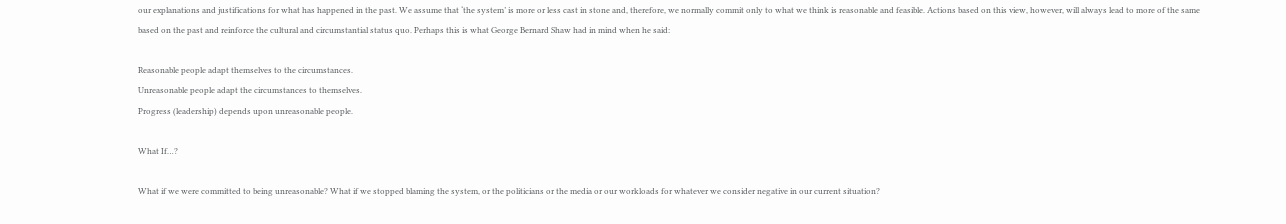our explanations and justifications for what has happened in the past. We assume that ‘the system’ is more or less cast in stone and, therefore, we normally commit only to what we think is reasonable and feasible. Actions based on this view, however, will always lead to more of the same based on the past and reinforce the cultural and circumstantial status quo. Perhaps this is what George Bernard Shaw had in mind when he said:

Reasonable people adapt themselves to the circumstances.
Unreasonable people adapt the circumstances to themselves.
Progress (leadership) depends upon unreasonable people.

What If…?

What if we were committed to being unreasonable? What if we stopped blaming the system, or the politicians or the media or our workloads for whatever we consider negative in our current situation?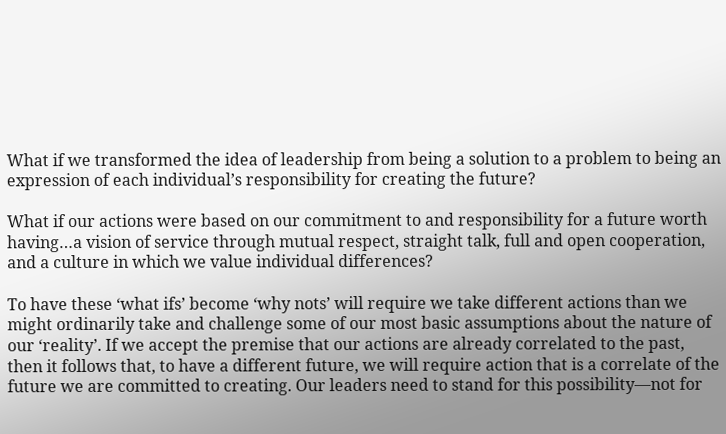What if we transformed the idea of leadership from being a solution to a problem to being an expression of each individual’s responsibility for creating the future?

What if our actions were based on our commitment to and responsibility for a future worth having…a vision of service through mutual respect, straight talk, full and open cooperation, and a culture in which we value individual differences?

To have these ‘what ifs’ become ‘why nots’ will require we take different actions than we might ordinarily take and challenge some of our most basic assumptions about the nature of our ‘reality’. If we accept the premise that our actions are already correlated to the past, then it follows that, to have a different future, we will require action that is a correlate of the future we are committed to creating. Our leaders need to stand for this possibility—not for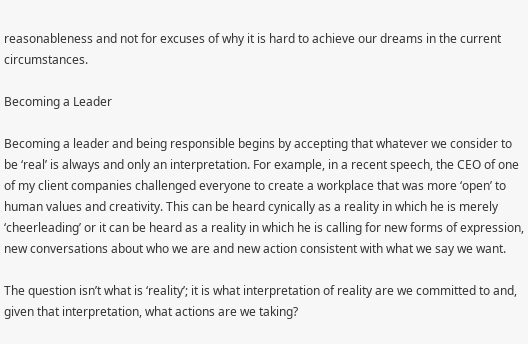reasonableness and not for excuses of why it is hard to achieve our dreams in the current circumstances.

Becoming a Leader

Becoming a leader and being responsible begins by accepting that whatever we consider to be ‘real’ is always and only an interpretation. For example, in a recent speech, the CEO of one of my client companies challenged everyone to create a workplace that was more ‘open’ to human values and creativity. This can be heard cynically as a reality in which he is merely ‘cheerleading’ or it can be heard as a reality in which he is calling for new forms of expression, new conversations about who we are and new action consistent with what we say we want.

The question isn’t what is ‘reality’; it is what interpretation of reality are we committed to and, given that interpretation, what actions are we taking?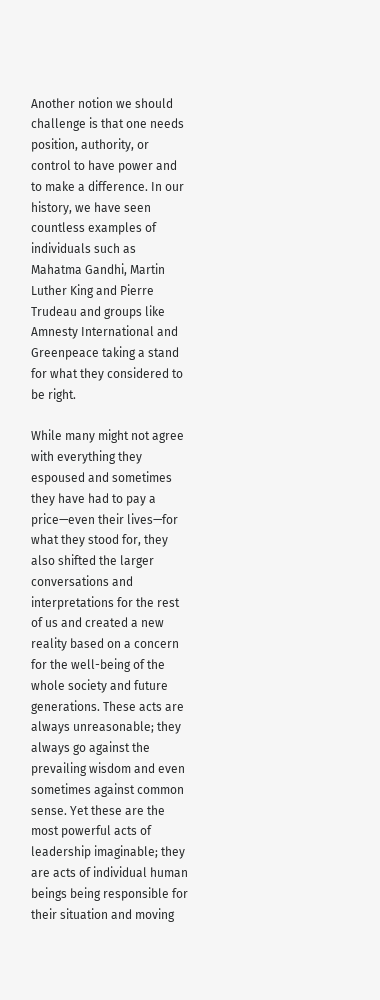Another notion we should challenge is that one needs position, authority, or control to have power and to make a difference. In our history, we have seen countless examples of individuals such as Mahatma Gandhi, Martin Luther King and Pierre Trudeau and groups like Amnesty International and Greenpeace taking a stand for what they considered to be right.

While many might not agree with everything they espoused and sometimes they have had to pay a price—even their lives—for what they stood for, they also shifted the larger conversations and interpretations for the rest of us and created a new reality based on a concern for the well-being of the whole society and future generations. These acts are always unreasonable; they always go against the prevailing wisdom and even sometimes against common sense. Yet these are the most powerful acts of leadership imaginable; they are acts of individual human beings being responsible for their situation and moving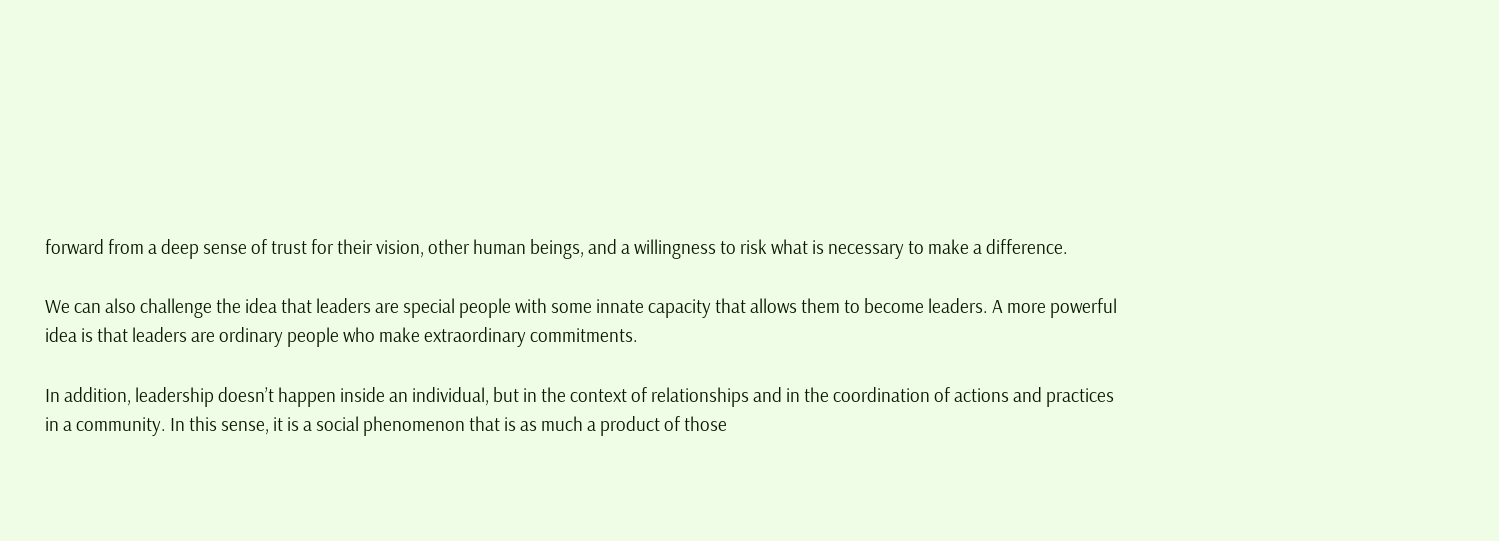forward from a deep sense of trust for their vision, other human beings, and a willingness to risk what is necessary to make a difference.

We can also challenge the idea that leaders are special people with some innate capacity that allows them to become leaders. A more powerful idea is that leaders are ordinary people who make extraordinary commitments.

In addition, leadership doesn’t happen inside an individual, but in the context of relationships and in the coordination of actions and practices in a community. In this sense, it is a social phenomenon that is as much a product of those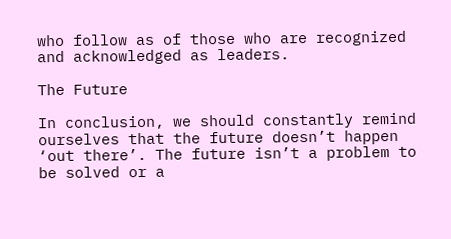who follow as of those who are recognized and acknowledged as leaders.

The Future

In conclusion, we should constantly remind ourselves that the future doesn’t happen ‘out there’. The future isn’t a problem to be solved or a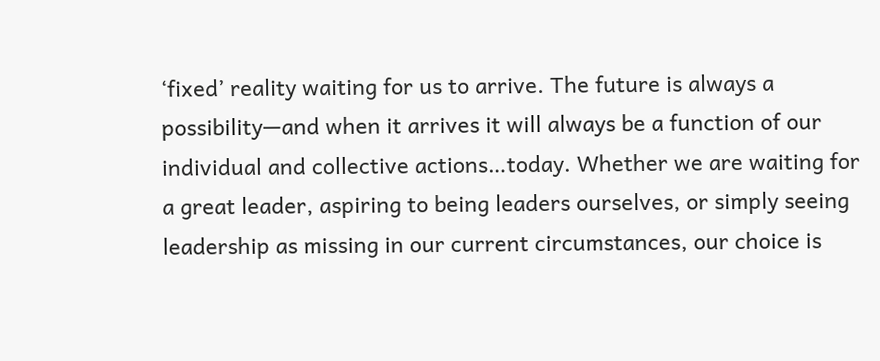‘fixed’ reality waiting for us to arrive. The future is always a possibility—and when it arrives it will always be a function of our individual and collective actions…today. Whether we are waiting for a great leader, aspiring to being leaders ourselves, or simply seeing leadership as missing in our current circumstances, our choice is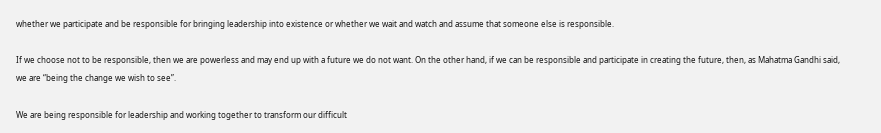whether we participate and be responsible for bringing leadership into existence or whether we wait and watch and assume that someone else is responsible.

If we choose not to be responsible, then we are powerless and may end up with a future we do not want. On the other hand, if we can be responsible and participate in creating the future, then, as Mahatma Gandhi said, we are “being the change we wish to see”.

We are being responsible for leadership and working together to transform our difficult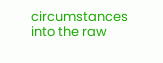circumstances into the raw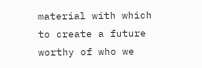material with which to create a future worthy of who we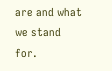are and what we stand for.